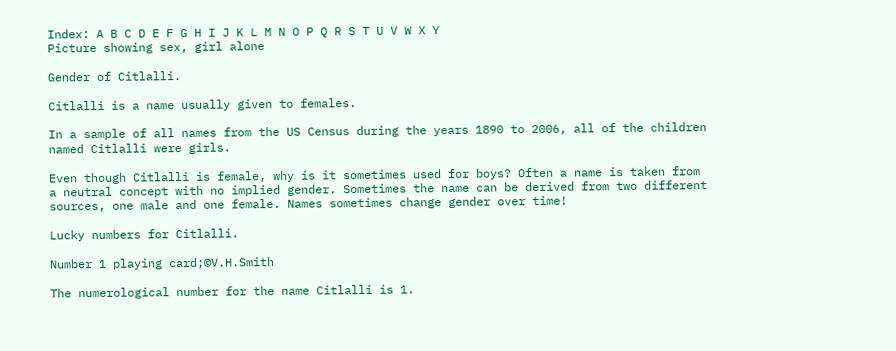Index: A B C D E F G H I J K L M N O P Q R S T U V W X Y
Picture showing sex, girl alone

Gender of Citlalli.

Citlalli is a name usually given to females.

In a sample of all names from the US Census during the years 1890 to 2006, all of the children named Citlalli were girls.

Even though Citlalli is female, why is it sometimes used for boys? Often a name is taken from a neutral concept with no implied gender. Sometimes the name can be derived from two different sources, one male and one female. Names sometimes change gender over time!

Lucky numbers for Citlalli.

Number 1 playing card;©V.H.Smith

The numerological number for the name Citlalli is 1.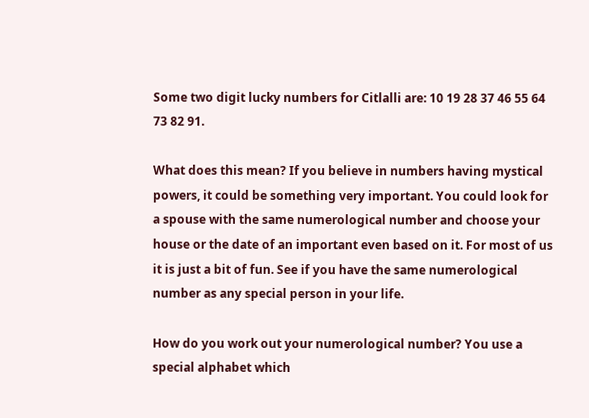Some two digit lucky numbers for Citlalli are: 10 19 28 37 46 55 64 73 82 91.

What does this mean? If you believe in numbers having mystical powers, it could be something very important. You could look for a spouse with the same numerological number and choose your house or the date of an important even based on it. For most of us it is just a bit of fun. See if you have the same numerological number as any special person in your life.

How do you work out your numerological number? You use a special alphabet which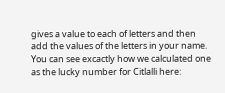gives a value to each of letters and then add the values of the letters in your name. You can see excactly how we calculated one as the lucky number for Citlalli here: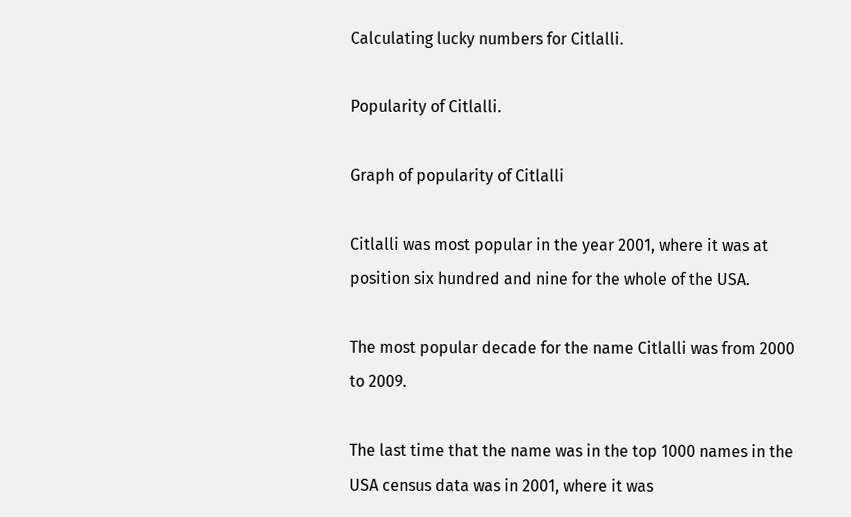Calculating lucky numbers for Citlalli.

Popularity of Citlalli.

Graph of popularity of Citlalli

Citlalli was most popular in the year 2001, where it was at position six hundred and nine for the whole of the USA.

The most popular decade for the name Citlalli was from 2000 to 2009.

The last time that the name was in the top 1000 names in the USA census data was in 2001, where it was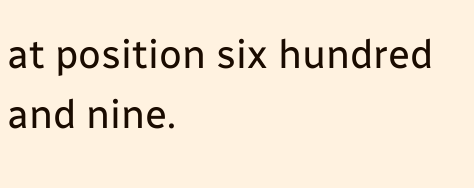at position six hundred and nine.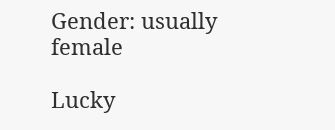Gender: usually female

Lucky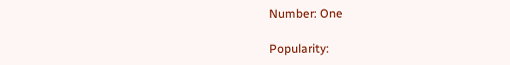Number: One

Popularity: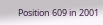Position 609 in 2001